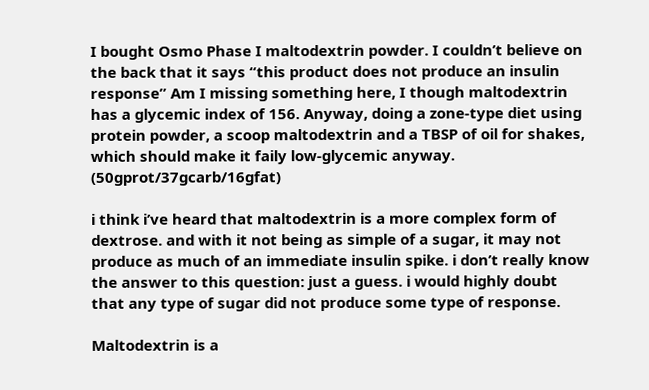I bought Osmo Phase I maltodextrin powder. I couldn’t believe on the back that it says “this product does not produce an insulin response” Am I missing something here, I though maltodextrin has a glycemic index of 156. Anyway, doing a zone-type diet using protein powder, a scoop maltodextrin and a TBSP of oil for shakes, which should make it faily low-glycemic anyway. (50gprot/37gcarb/16gfat)

i think i’ve heard that maltodextrin is a more complex form of dextrose. and with it not being as simple of a sugar, it may not produce as much of an immediate insulin spike. i don’t really know the answer to this question: just a guess. i would highly doubt that any type of sugar did not produce some type of response.

Maltodextrin is a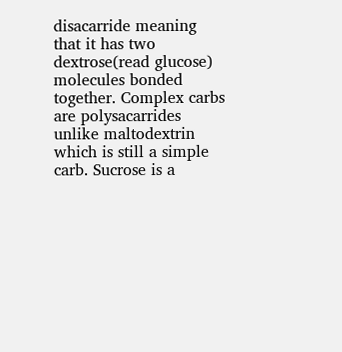disacarride meaning that it has two dextrose(read glucose) molecules bonded together. Complex carbs are polysacarrides unlike maltodextrin which is still a simple carb. Sucrose is a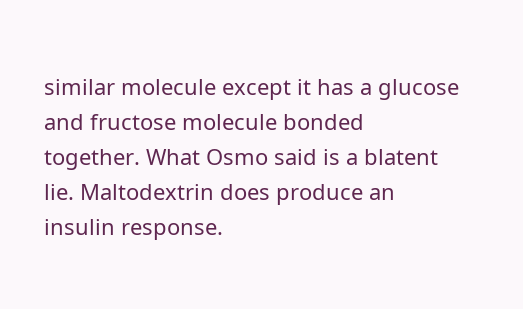similar molecule except it has a glucose and fructose molecule bonded together. What Osmo said is a blatent lie. Maltodextrin does produce an insulin response.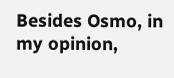Besides Osmo, in my opinion,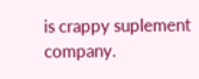is crappy suplement company.